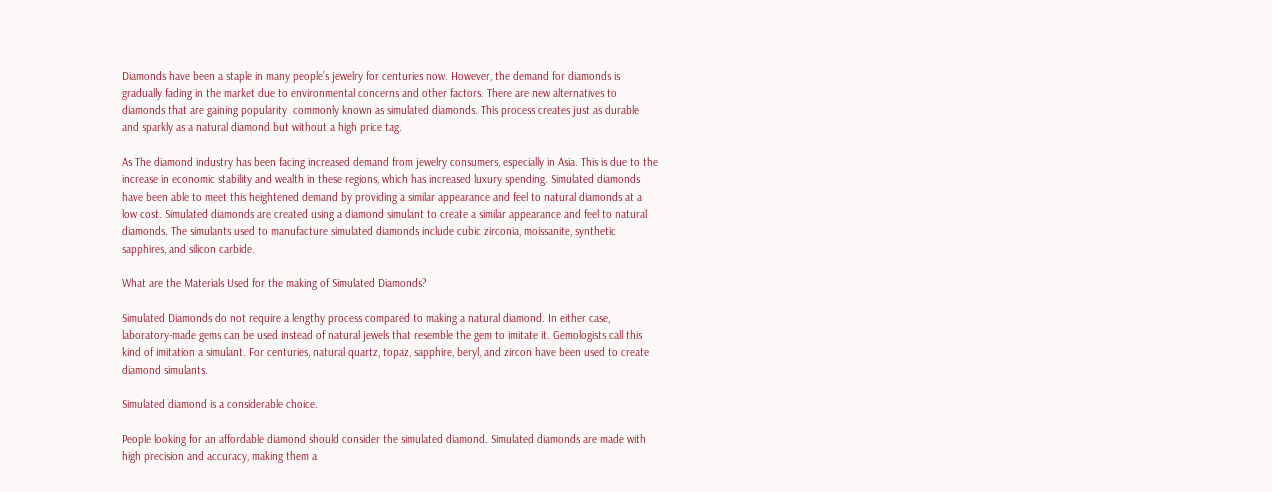Diamonds have been a staple in many people’s jewelry for centuries now. However, the demand for diamonds is gradually fading in the market due to environmental concerns and other factors. There are new alternatives to diamonds that are gaining popularity  commonly known as simulated diamonds. This process creates just as durable and sparkly as a natural diamond but without a high price tag.

As The diamond industry has been facing increased demand from jewelry consumers, especially in Asia. This is due to the increase in economic stability and wealth in these regions, which has increased luxury spending. Simulated diamonds have been able to meet this heightened demand by providing a similar appearance and feel to natural diamonds at a low cost. Simulated diamonds are created using a diamond simulant to create a similar appearance and feel to natural diamonds. The simulants used to manufacture simulated diamonds include cubic zirconia, moissanite, synthetic sapphires, and silicon carbide.

What are the Materials Used for the making of Simulated Diamonds?

Simulated Diamonds do not require a lengthy process compared to making a natural diamond. In either case, laboratory-made gems can be used instead of natural jewels that resemble the gem to imitate it. Gemologists call this kind of imitation a simulant. For centuries, natural quartz, topaz, sapphire, beryl, and zircon have been used to create diamond simulants.

Simulated diamond is a considerable choice.

People looking for an affordable diamond should consider the simulated diamond. Simulated diamonds are made with high precision and accuracy, making them a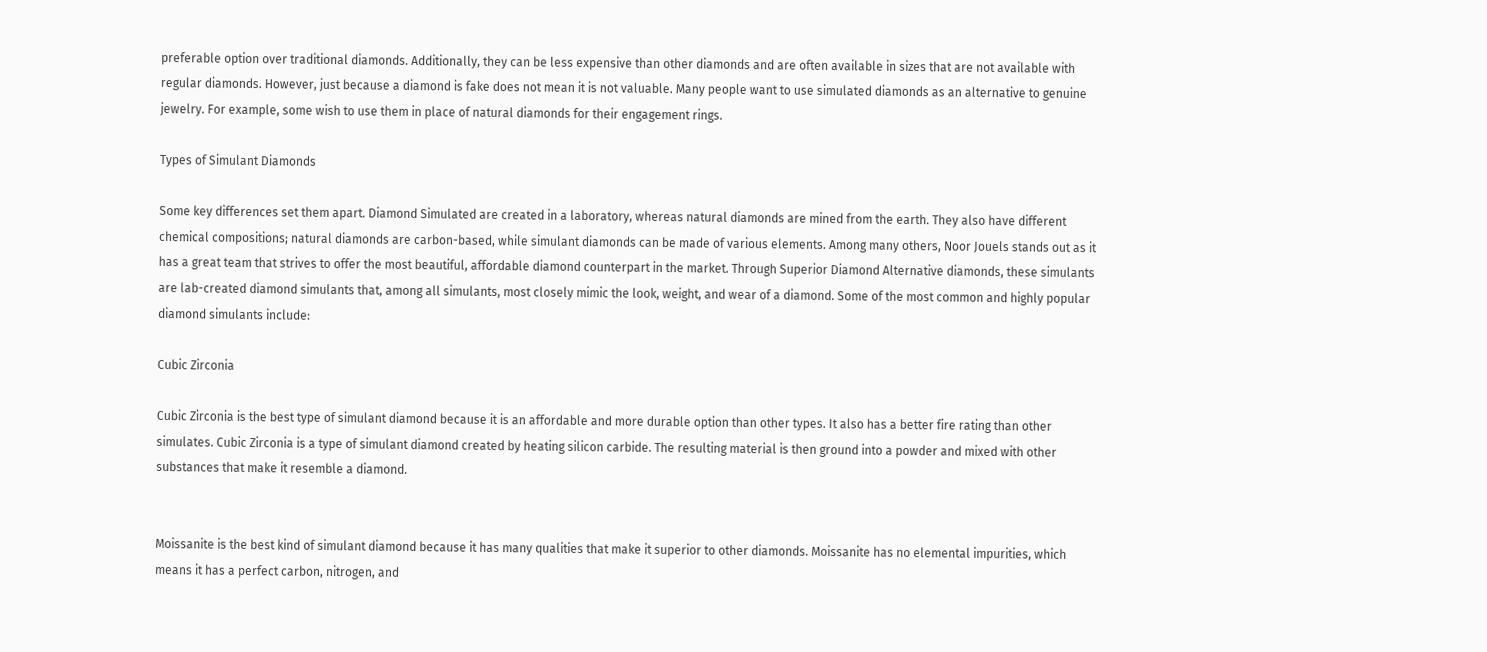preferable option over traditional diamonds. Additionally, they can be less expensive than other diamonds and are often available in sizes that are not available with regular diamonds. However, just because a diamond is fake does not mean it is not valuable. Many people want to use simulated diamonds as an alternative to genuine jewelry. For example, some wish to use them in place of natural diamonds for their engagement rings.

Types of Simulant Diamonds

Some key differences set them apart. Diamond Simulated are created in a laboratory, whereas natural diamonds are mined from the earth. They also have different chemical compositions; natural diamonds are carbon-based, while simulant diamonds can be made of various elements. Among many others, Noor Jouels stands out as it has a great team that strives to offer the most beautiful, affordable diamond counterpart in the market. Through Superior Diamond Alternative diamonds, these simulants are lab-created diamond simulants that, among all simulants, most closely mimic the look, weight, and wear of a diamond. Some of the most common and highly popular diamond simulants include:

Cubic Zirconia

Cubic Zirconia is the best type of simulant diamond because it is an affordable and more durable option than other types. It also has a better fire rating than other simulates. Cubic Zirconia is a type of simulant diamond created by heating silicon carbide. The resulting material is then ground into a powder and mixed with other substances that make it resemble a diamond.


Moissanite is the best kind of simulant diamond because it has many qualities that make it superior to other diamonds. Moissanite has no elemental impurities, which means it has a perfect carbon, nitrogen, and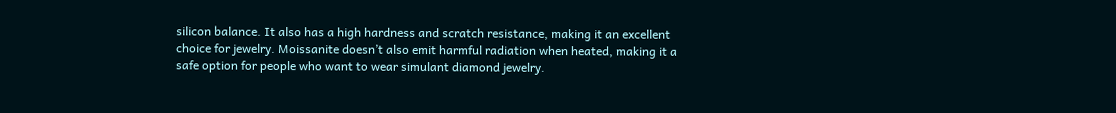silicon balance. It also has a high hardness and scratch resistance, making it an excellent choice for jewelry. Moissanite doesn’t also emit harmful radiation when heated, making it a safe option for people who want to wear simulant diamond jewelry.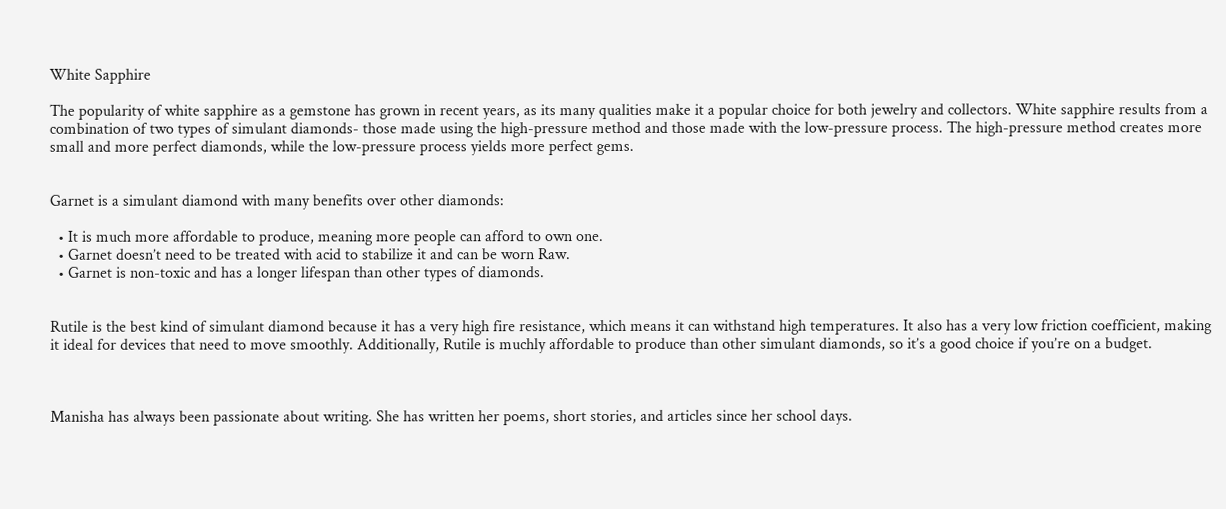White Sapphire

The popularity of white sapphire as a gemstone has grown in recent years, as its many qualities make it a popular choice for both jewelry and collectors. White sapphire results from a combination of two types of simulant diamonds- those made using the high-pressure method and those made with the low-pressure process. The high-pressure method creates more small and more perfect diamonds, while the low-pressure process yields more perfect gems.


Garnet is a simulant diamond with many benefits over other diamonds:

  • It is much more affordable to produce, meaning more people can afford to own one.
  • Garnet doesn’t need to be treated with acid to stabilize it and can be worn Raw.
  • Garnet is non-toxic and has a longer lifespan than other types of diamonds.


Rutile is the best kind of simulant diamond because it has a very high fire resistance, which means it can withstand high temperatures. It also has a very low friction coefficient, making it ideal for devices that need to move smoothly. Additionally, Rutile is muchly affordable to produce than other simulant diamonds, so it’s a good choice if you’re on a budget.



Manisha has always been passionate about writing. She has written her poems, short stories, and articles since her school days.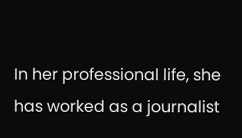In her professional life, she has worked as a journalist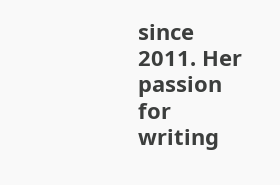since 2011. Her passion for writing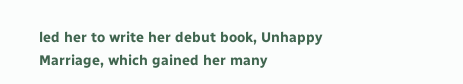led her to write her debut book, Unhappy Marriage, which gained her many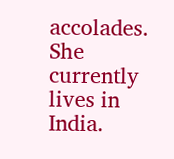accolades. She currently lives in India.